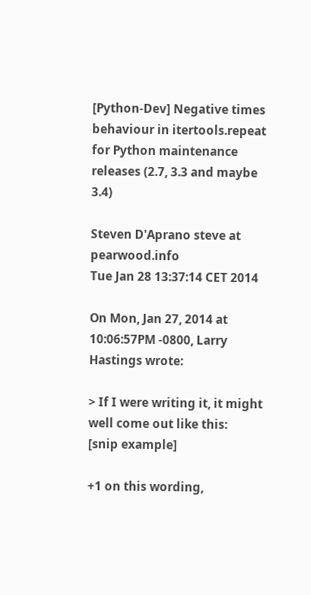[Python-Dev] Negative times behaviour in itertools.repeat for Python maintenance releases (2.7, 3.3 and maybe 3.4)

Steven D'Aprano steve at pearwood.info
Tue Jan 28 13:37:14 CET 2014

On Mon, Jan 27, 2014 at 10:06:57PM -0800, Larry Hastings wrote:

> If I were writing it, it might well come out like this:
[snip example]

+1 on this wording,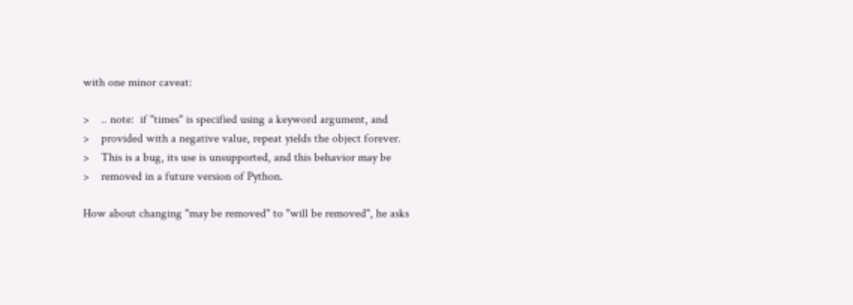with one minor caveat:

>    .. note:  if "times" is specified using a keyword argument, and
>    provided with a negative value, repeat yields the object forever.
>    This is a bug, its use is unsupported, and this behavior may be
>    removed in a future version of Python.

How about changing "may be removed" to "will be removed", he asks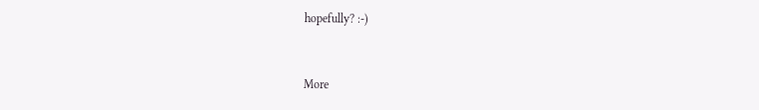hopefully? :-)


More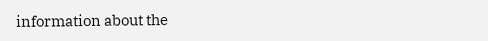information about the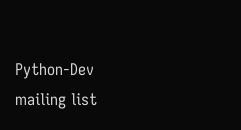Python-Dev mailing list